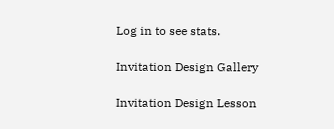Log in to see stats.

Invitation Design Gallery

Invitation Design Lesson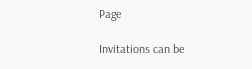Page

Invitations can be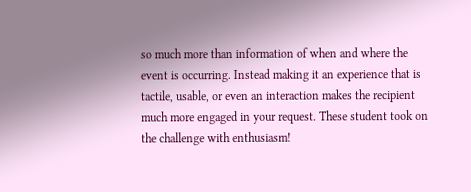so much more than information of when and where the event is occurring. Instead making it an experience that is tactile, usable, or even an interaction makes the recipient much more engaged in your request. These student took on the challenge with enthusiasm!